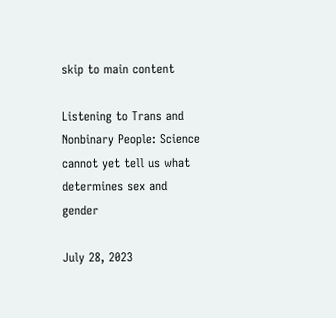skip to main content

Listening to Trans and Nonbinary People: Science cannot yet tell us what determines sex and gender

July 28, 2023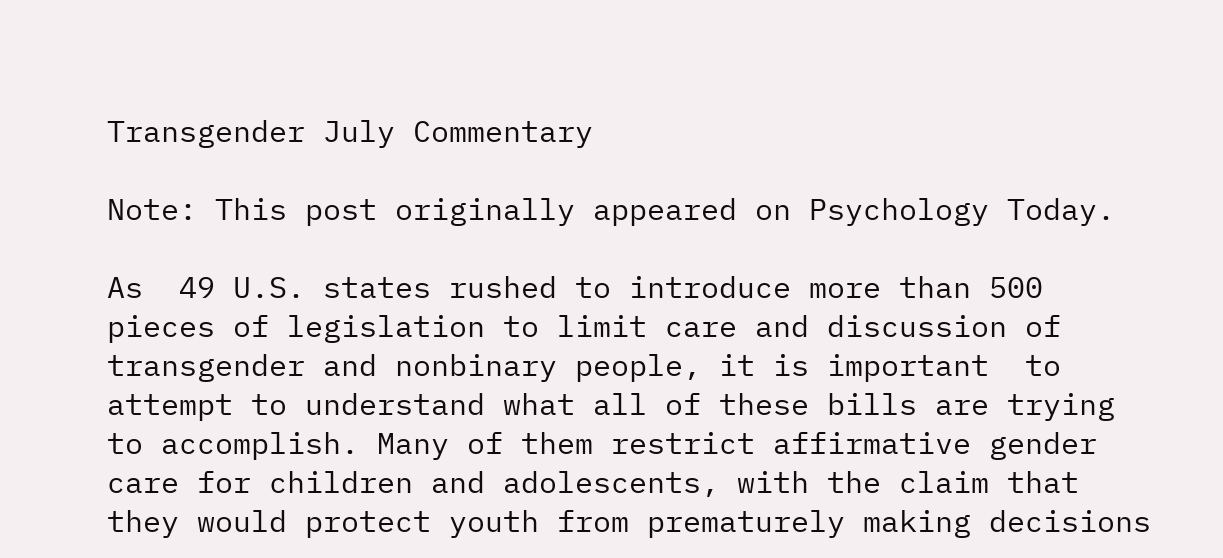Transgender July Commentary

Note: This post originally appeared on Psychology Today.

As  49 U.S. states rushed to introduce more than 500 pieces of legislation to limit care and discussion of transgender and nonbinary people, it is important  to attempt to understand what all of these bills are trying to accomplish. Many of them restrict affirmative gender care for children and adolescents, with the claim that they would protect youth from prematurely making decisions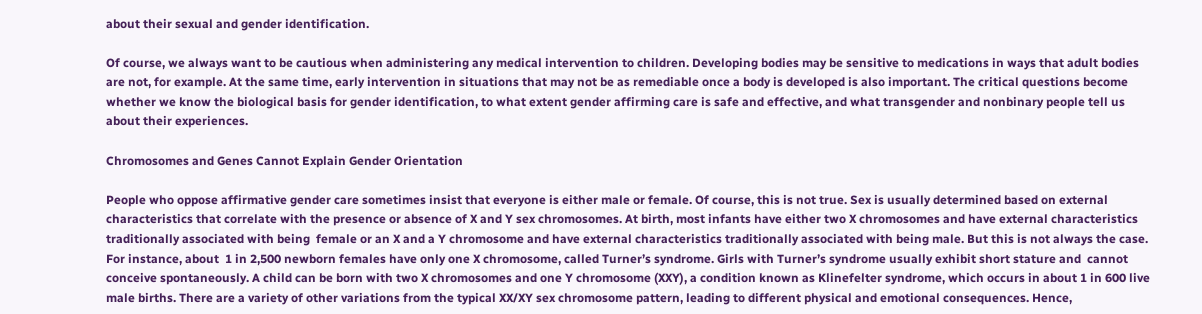about their sexual and gender identification.

Of course, we always want to be cautious when administering any medical intervention to children. Developing bodies may be sensitive to medications in ways that adult bodies are not, for example. At the same time, early intervention in situations that may not be as remediable once a body is developed is also important. The critical questions become whether we know the biological basis for gender identification, to what extent gender affirming care is safe and effective, and what transgender and nonbinary people tell us about their experiences.

Chromosomes and Genes Cannot Explain Gender Orientation

People who oppose affirmative gender care sometimes insist that everyone is either male or female. Of course, this is not true. Sex is usually determined based on external characteristics that correlate with the presence or absence of X and Y sex chromosomes. At birth, most infants have either two X chromosomes and have external characteristics traditionally associated with being  female or an X and a Y chromosome and have external characteristics traditionally associated with being male. But this is not always the case. For instance, about  1 in 2,500 newborn females have only one X chromosome, called Turner’s syndrome. Girls with Turner’s syndrome usually exhibit short stature and  cannot conceive spontaneously. A child can be born with two X chromosomes and one Y chromosome (XXY), a condition known as Klinefelter syndrome, which occurs in about 1 in 600 live male births. There are a variety of other variations from the typical XX/XY sex chromosome pattern, leading to different physical and emotional consequences. Hence,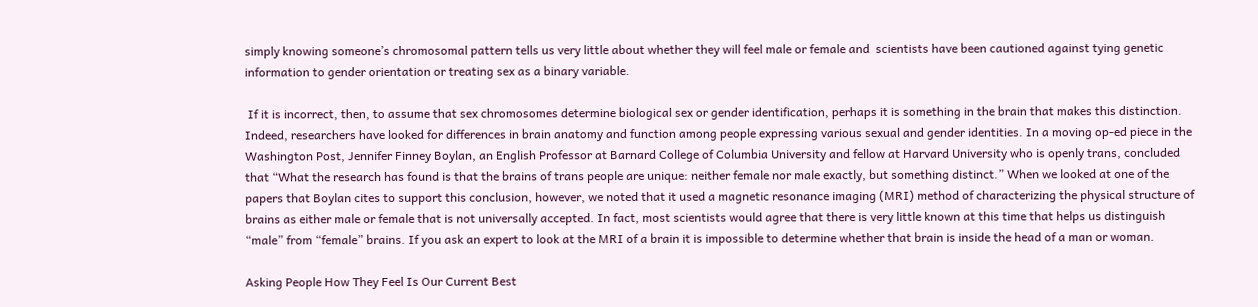simply knowing someone’s chromosomal pattern tells us very little about whether they will feel male or female and  scientists have been cautioned against tying genetic information to gender orientation or treating sex as a binary variable.

 If it is incorrect, then, to assume that sex chromosomes determine biological sex or gender identification, perhaps it is something in the brain that makes this distinction. Indeed, researchers have looked for differences in brain anatomy and function among people expressing various sexual and gender identities. In a moving op-ed piece in the  Washington Post, Jennifer Finney Boylan, an English Professor at Barnard College of Columbia University and fellow at Harvard University who is openly trans, concluded that “What the research has found is that the brains of trans people are unique: neither female nor male exactly, but something distinct.” When we looked at one of the papers that Boylan cites to support this conclusion, however, we noted that it used a magnetic resonance imaging (MRI) method of characterizing the physical structure of brains as either male or female that is not universally accepted. In fact, most scientists would agree that there is very little known at this time that helps us distinguish “male” from “female” brains. If you ask an expert to look at the MRI of a brain it is impossible to determine whether that brain is inside the head of a man or woman.

Asking People How They Feel Is Our Current Best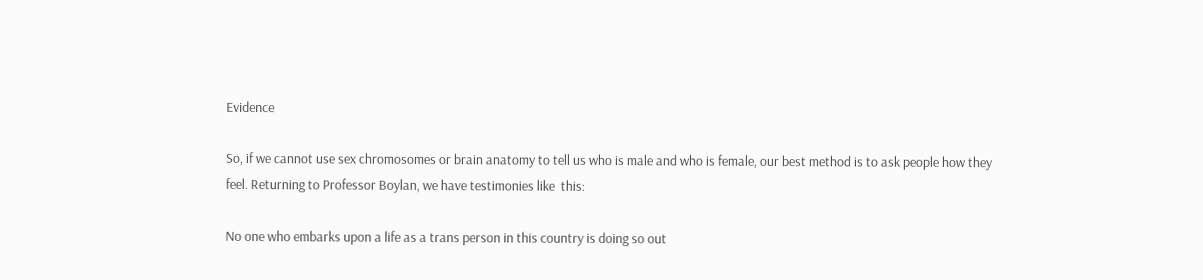Evidence

So, if we cannot use sex chromosomes or brain anatomy to tell us who is male and who is female, our best method is to ask people how they feel. Returning to Professor Boylan, we have testimonies like  this:

No one who embarks upon a life as a trans person in this country is doing so out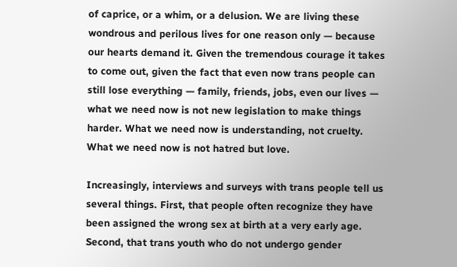of caprice, or a whim, or a delusion. We are living these wondrous and perilous lives for one reason only — because our hearts demand it. Given the tremendous courage it takes to come out, given the fact that even now trans people can still lose everything — family, friends, jobs, even our lives — what we need now is not new legislation to make things harder. What we need now is understanding, not cruelty. What we need now is not hatred but love.

Increasingly, interviews and surveys with trans people tell us several things. First, that people often recognize they have been assigned the wrong sex at birth at a very early age. Second, that trans youth who do not undergo gender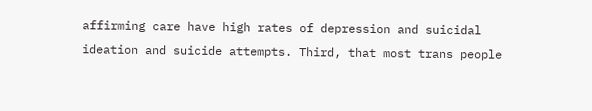affirming care have high rates of depression and suicidal ideation and suicide attempts. Third, that most trans people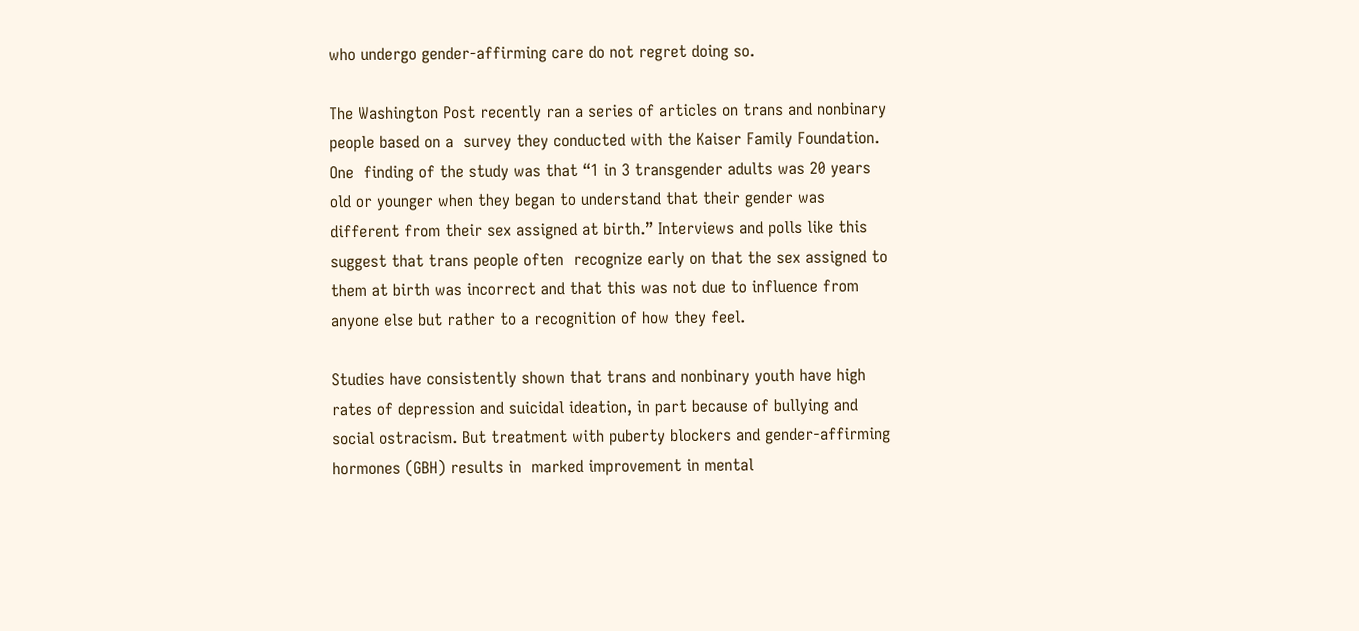who undergo gender-affirming care do not regret doing so.

The Washington Post recently ran a series of articles on trans and nonbinary people based on a  survey they conducted with the Kaiser Family Foundation. One  finding of the study was that “1 in 3 transgender adults was 20 years old or younger when they began to understand that their gender was different from their sex assigned at birth.” Interviews and polls like this suggest that trans people often  recognize early on that the sex assigned to them at birth was incorrect and that this was not due to influence from anyone else but rather to a recognition of how they feel.

Studies have consistently shown that trans and nonbinary youth have high rates of depression and suicidal ideation, in part because of bullying and social ostracism. But treatment with puberty blockers and gender-affirming hormones (GBH) results in  marked improvement in mental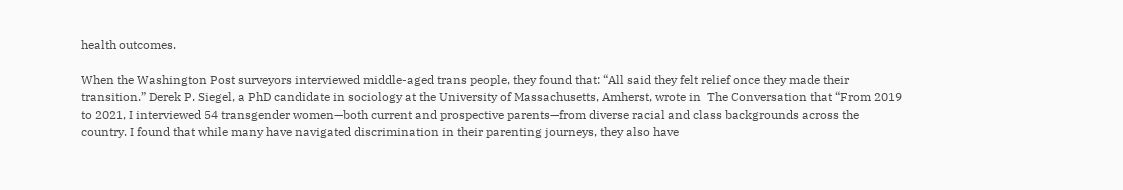health outcomes.

When the Washington Post surveyors interviewed middle-aged trans people, they found that: “All said they felt relief once they made their transition.” Derek P. Siegel, a PhD candidate in sociology at the University of Massachusetts, Amherst, wrote in  The Conversation that “From 2019 to 2021, I interviewed 54 transgender women—both current and prospective parents—from diverse racial and class backgrounds across the country. I found that while many have navigated discrimination in their parenting journeys, they also have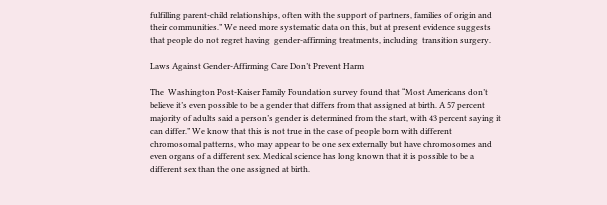fulfilling parent-child relationships, often with the support of partners, families of origin and their communities.” We need more systematic data on this, but at present evidence suggests that people do not regret having  gender-affirming treatments, including  transition surgery.

Laws Against Gender-Affirming Care Don’t Prevent Harm

The  Washington Post-Kaiser Family Foundation survey found that “Most Americans don’t believe it’s even possible to be a gender that differs from that assigned at birth. A 57 percent majority of adults said a person’s gender is determined from the start, with 43 percent saying it can differ.” We know that this is not true in the case of people born with different chromosomal patterns, who may appear to be one sex externally but have chromosomes and even organs of a different sex. Medical science has long known that it is possible to be a different sex than the one assigned at birth.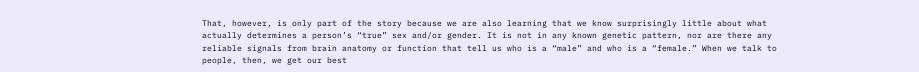That, however, is only part of the story because we are also learning that we know surprisingly little about what actually determines a person’s “true” sex and/or gender. It is not in any known genetic pattern, nor are there any reliable signals from brain anatomy or function that tell us who is a “male” and who is a “female.” When we talk to people, then, we get our best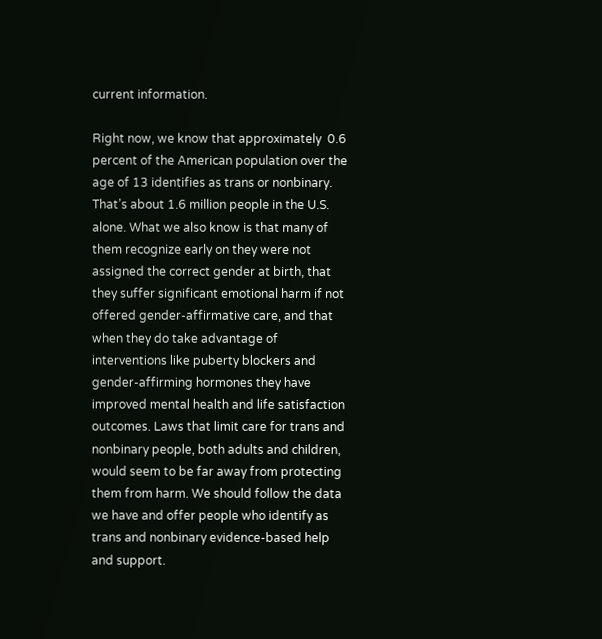current information.

Right now, we know that approximately  0.6 percent of the American population over the age of 13 identifies as trans or nonbinary. That’s about 1.6 million people in the U.S. alone. What we also know is that many of them recognize early on they were not assigned the correct gender at birth, that they suffer significant emotional harm if not offered gender-affirmative care, and that when they do take advantage of interventions like puberty blockers and gender-affirming hormones they have improved mental health and life satisfaction outcomes. Laws that limit care for trans and nonbinary people, both adults and children, would seem to be far away from protecting them from harm. We should follow the data we have and offer people who identify as trans and nonbinary evidence-based help and support.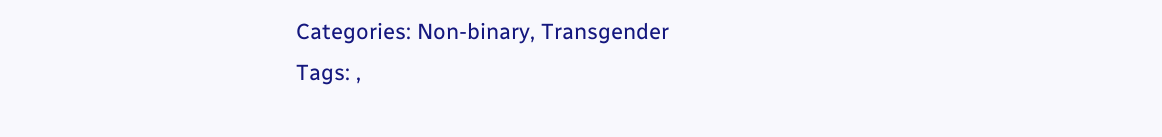Categories: Non-binary, Transgender
Tags: ,